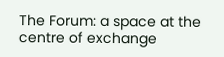The Forum: a space at the centre of exchange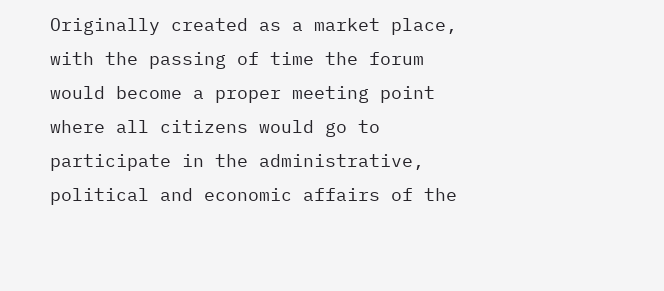Originally created as a market place, with the passing of time the forum would become a proper meeting point where all citizens would go to participate in the administrative, political and economic affairs of the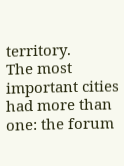territory.
The most important cities had more than one: the forum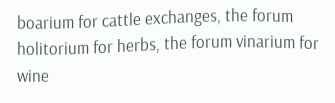boarium for cattle exchanges, the forum holitorium for herbs, the forum vinarium for wine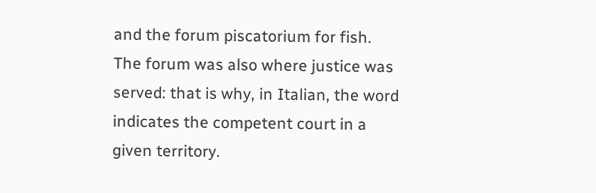and the forum piscatorium for fish.
The forum was also where justice was served: that is why, in Italian, the word indicates the competent court in a given territory.